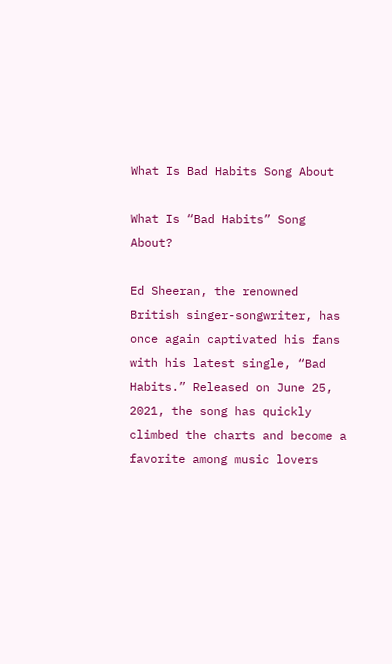What Is Bad Habits Song About

What Is “Bad Habits” Song About?

Ed Sheeran, the renowned British singer-songwriter, has once again captivated his fans with his latest single, “Bad Habits.” Released on June 25, 2021, the song has quickly climbed the charts and become a favorite among music lovers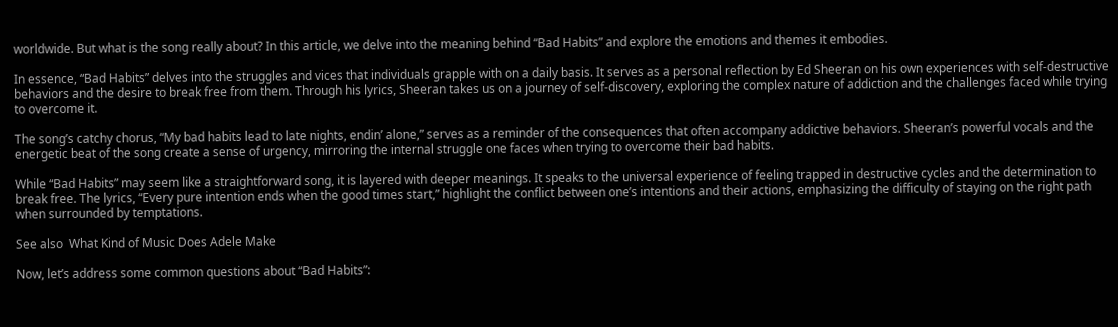worldwide. But what is the song really about? In this article, we delve into the meaning behind “Bad Habits” and explore the emotions and themes it embodies.

In essence, “Bad Habits” delves into the struggles and vices that individuals grapple with on a daily basis. It serves as a personal reflection by Ed Sheeran on his own experiences with self-destructive behaviors and the desire to break free from them. Through his lyrics, Sheeran takes us on a journey of self-discovery, exploring the complex nature of addiction and the challenges faced while trying to overcome it.

The song’s catchy chorus, “My bad habits lead to late nights, endin’ alone,” serves as a reminder of the consequences that often accompany addictive behaviors. Sheeran’s powerful vocals and the energetic beat of the song create a sense of urgency, mirroring the internal struggle one faces when trying to overcome their bad habits.

While “Bad Habits” may seem like a straightforward song, it is layered with deeper meanings. It speaks to the universal experience of feeling trapped in destructive cycles and the determination to break free. The lyrics, “Every pure intention ends when the good times start,” highlight the conflict between one’s intentions and their actions, emphasizing the difficulty of staying on the right path when surrounded by temptations.

See also  What Kind of Music Does Adele Make

Now, let’s address some common questions about “Bad Habits”: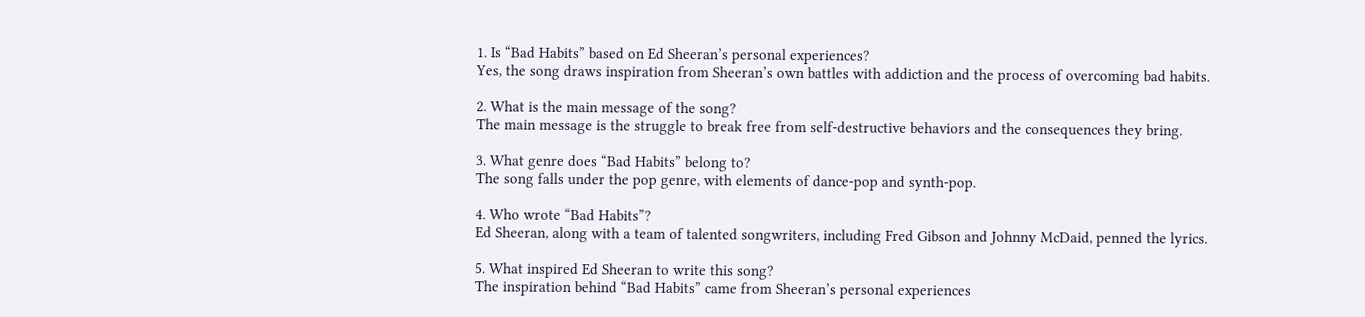1. Is “Bad Habits” based on Ed Sheeran’s personal experiences?
Yes, the song draws inspiration from Sheeran’s own battles with addiction and the process of overcoming bad habits.

2. What is the main message of the song?
The main message is the struggle to break free from self-destructive behaviors and the consequences they bring.

3. What genre does “Bad Habits” belong to?
The song falls under the pop genre, with elements of dance-pop and synth-pop.

4. Who wrote “Bad Habits”?
Ed Sheeran, along with a team of talented songwriters, including Fred Gibson and Johnny McDaid, penned the lyrics.

5. What inspired Ed Sheeran to write this song?
The inspiration behind “Bad Habits” came from Sheeran’s personal experiences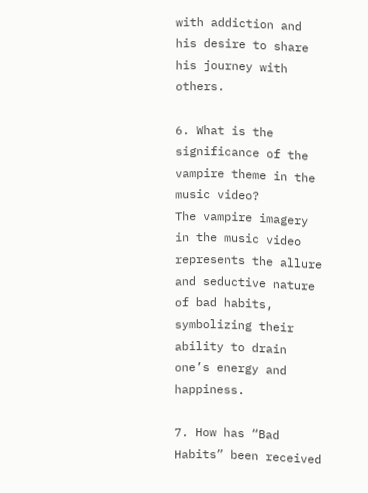with addiction and his desire to share his journey with others.

6. What is the significance of the vampire theme in the music video?
The vampire imagery in the music video represents the allure and seductive nature of bad habits, symbolizing their ability to drain one’s energy and happiness.

7. How has “Bad Habits” been received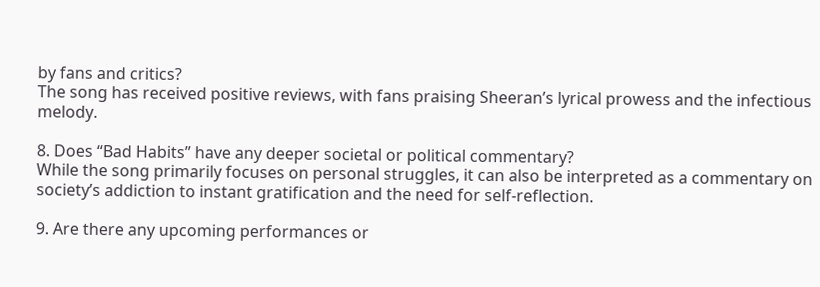by fans and critics?
The song has received positive reviews, with fans praising Sheeran’s lyrical prowess and the infectious melody.

8. Does “Bad Habits” have any deeper societal or political commentary?
While the song primarily focuses on personal struggles, it can also be interpreted as a commentary on society’s addiction to instant gratification and the need for self-reflection.

9. Are there any upcoming performances or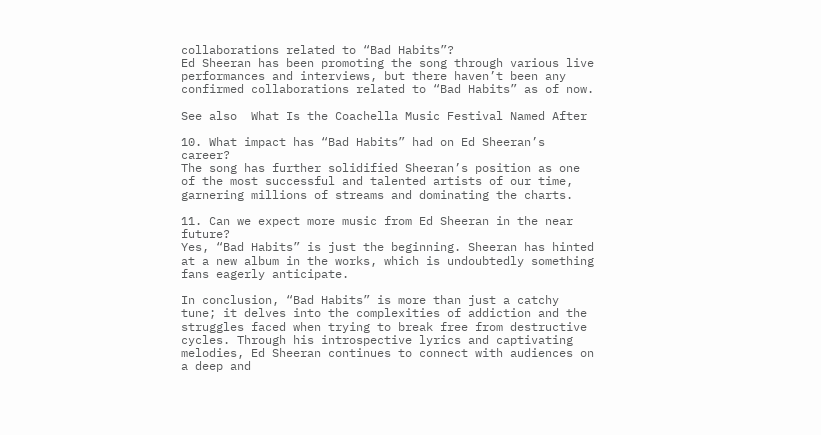collaborations related to “Bad Habits”?
Ed Sheeran has been promoting the song through various live performances and interviews, but there haven’t been any confirmed collaborations related to “Bad Habits” as of now.

See also  What Is the Coachella Music Festival Named After

10. What impact has “Bad Habits” had on Ed Sheeran’s career?
The song has further solidified Sheeran’s position as one of the most successful and talented artists of our time, garnering millions of streams and dominating the charts.

11. Can we expect more music from Ed Sheeran in the near future?
Yes, “Bad Habits” is just the beginning. Sheeran has hinted at a new album in the works, which is undoubtedly something fans eagerly anticipate.

In conclusion, “Bad Habits” is more than just a catchy tune; it delves into the complexities of addiction and the struggles faced when trying to break free from destructive cycles. Through his introspective lyrics and captivating melodies, Ed Sheeran continues to connect with audiences on a deep and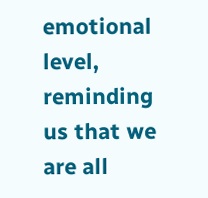emotional level, reminding us that we are all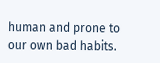human and prone to our own bad habits.